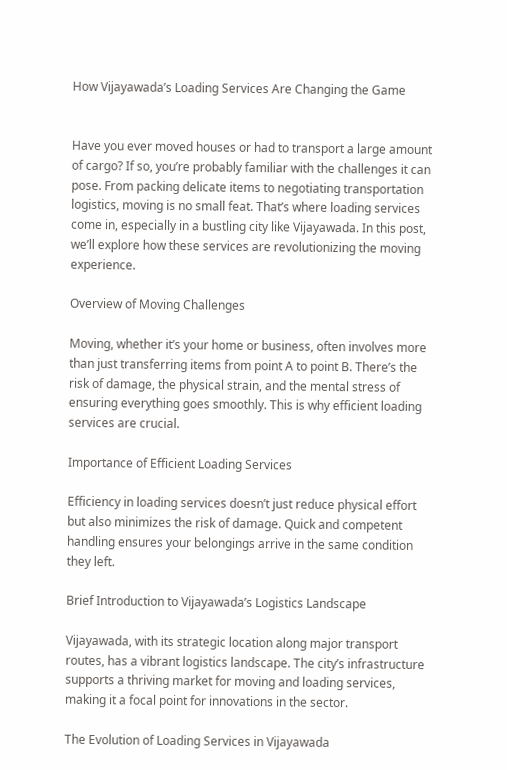How Vijayawada’s Loading Services Are Changing the Game


Have you ever moved houses or had to transport a large amount of cargo? If so, you’re probably familiar with the challenges it can pose. From packing delicate items to negotiating transportation logistics, moving is no small feat. That’s where loading services come in, especially in a bustling city like Vijayawada. In this post, we’ll explore how these services are revolutionizing the moving experience.

Overview of Moving Challenges

Moving, whether it’s your home or business, often involves more than just transferring items from point A to point B. There’s the risk of damage, the physical strain, and the mental stress of ensuring everything goes smoothly. This is why efficient loading services are crucial.

Importance of Efficient Loading Services

Efficiency in loading services doesn’t just reduce physical effort but also minimizes the risk of damage. Quick and competent handling ensures your belongings arrive in the same condition they left.

Brief Introduction to Vijayawada’s Logistics Landscape

Vijayawada, with its strategic location along major transport routes, has a vibrant logistics landscape. The city’s infrastructure supports a thriving market for moving and loading services, making it a focal point for innovations in the sector.

The Evolution of Loading Services in Vijayawada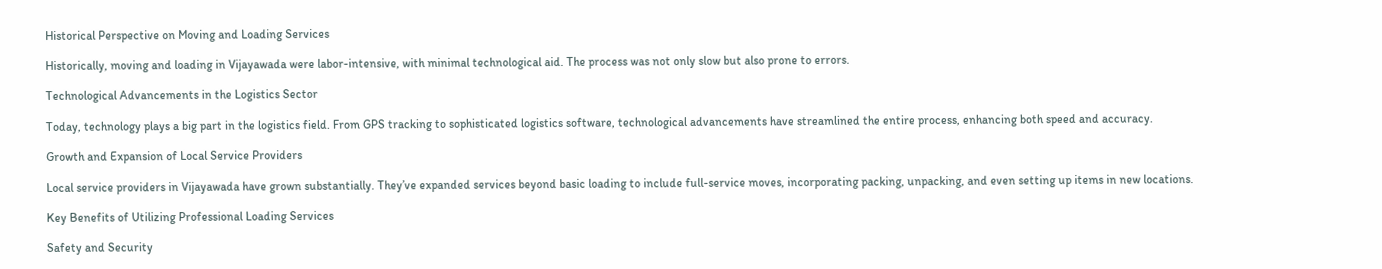Historical Perspective on Moving and Loading Services

Historically, moving and loading in Vijayawada were labor-intensive, with minimal technological aid. The process was not only slow but also prone to errors.

Technological Advancements in the Logistics Sector

Today, technology plays a big part in the logistics field. From GPS tracking to sophisticated logistics software, technological advancements have streamlined the entire process, enhancing both speed and accuracy.

Growth and Expansion of Local Service Providers

Local service providers in Vijayawada have grown substantially. They’ve expanded services beyond basic loading to include full-service moves, incorporating packing, unpacking, and even setting up items in new locations.

Key Benefits of Utilizing Professional Loading Services

Safety and Security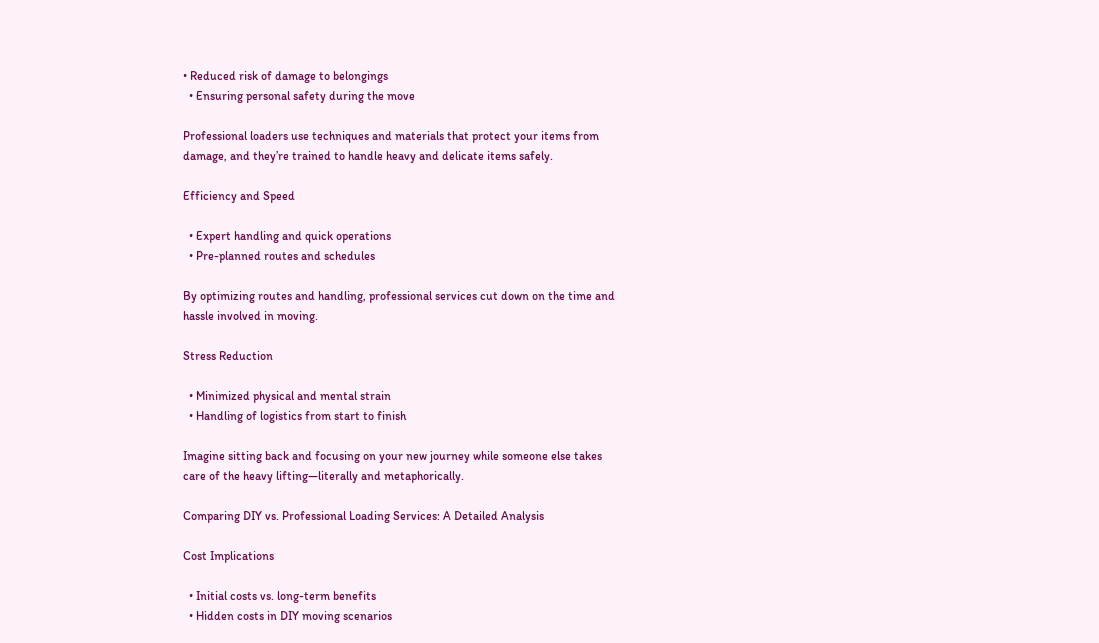• Reduced risk of damage to belongings
  • Ensuring personal safety during the move

Professional loaders use techniques and materials that protect your items from damage, and they’re trained to handle heavy and delicate items safely.

Efficiency and Speed

  • Expert handling and quick operations
  • Pre-planned routes and schedules

By optimizing routes and handling, professional services cut down on the time and hassle involved in moving.

Stress Reduction

  • Minimized physical and mental strain
  • Handling of logistics from start to finish

Imagine sitting back and focusing on your new journey while someone else takes care of the heavy lifting—literally and metaphorically.

Comparing DIY vs. Professional Loading Services: A Detailed Analysis

Cost Implications

  • Initial costs vs. long-term benefits
  • Hidden costs in DIY moving scenarios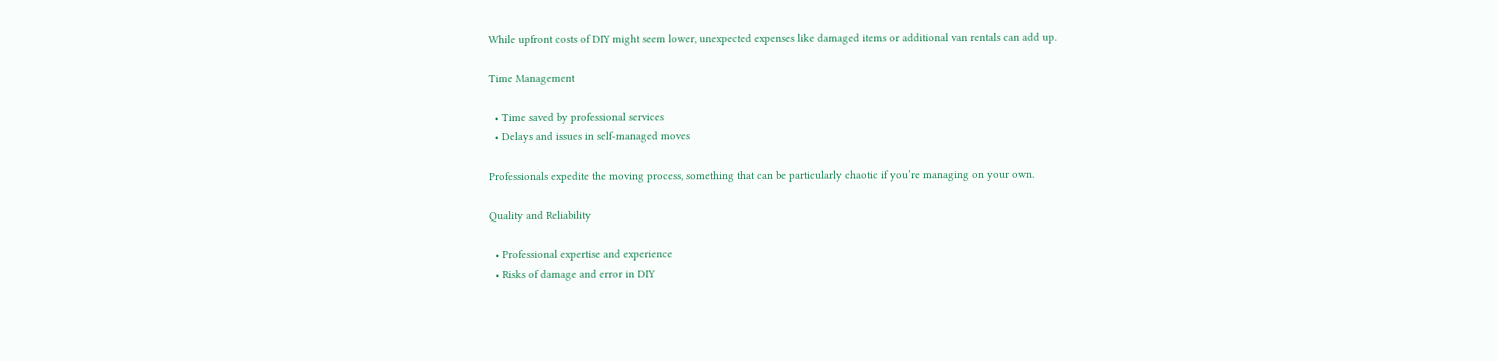While upfront costs of DIY might seem lower, unexpected expenses like damaged items or additional van rentals can add up.

Time Management

  • Time saved by professional services
  • Delays and issues in self-managed moves

Professionals expedite the moving process, something that can be particularly chaotic if you’re managing on your own.

Quality and Reliability

  • Professional expertise and experience
  • Risks of damage and error in DIY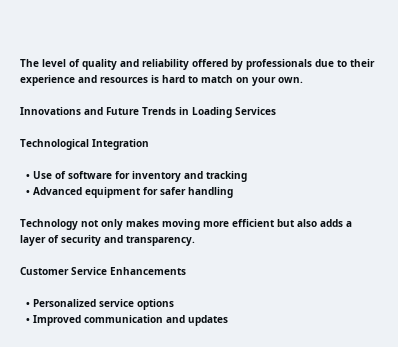The level of quality and reliability offered by professionals due to their experience and resources is hard to match on your own.

Innovations and Future Trends in Loading Services

Technological Integration

  • Use of software for inventory and tracking
  • Advanced equipment for safer handling

Technology not only makes moving more efficient but also adds a layer of security and transparency.

Customer Service Enhancements

  • Personalized service options
  • Improved communication and updates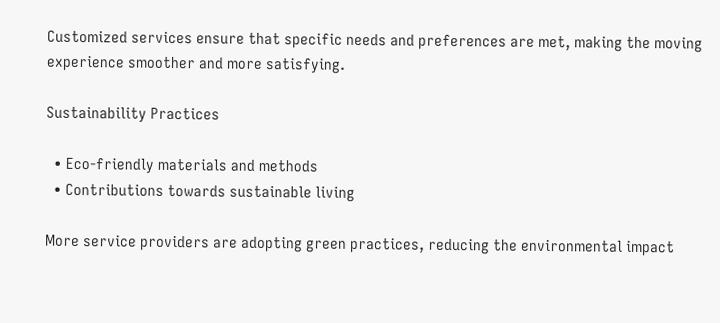Customized services ensure that specific needs and preferences are met, making the moving experience smoother and more satisfying.

Sustainability Practices

  • Eco-friendly materials and methods
  • Contributions towards sustainable living

More service providers are adopting green practices, reducing the environmental impact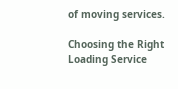of moving services.

Choosing the Right Loading Service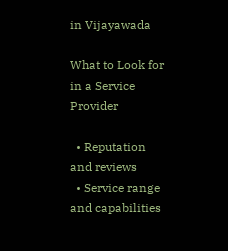in Vijayawada

What to Look for in a Service Provider

  • Reputation and reviews
  • Service range and capabilities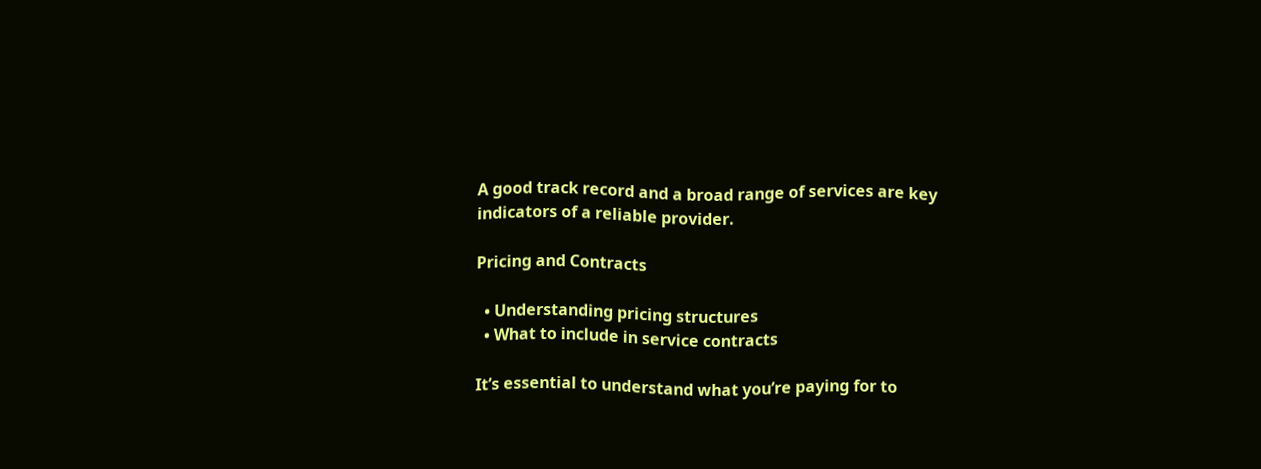A good track record and a broad range of services are key indicators of a reliable provider.

Pricing and Contracts

  • Understanding pricing structures
  • What to include in service contracts

It’s essential to understand what you’re paying for to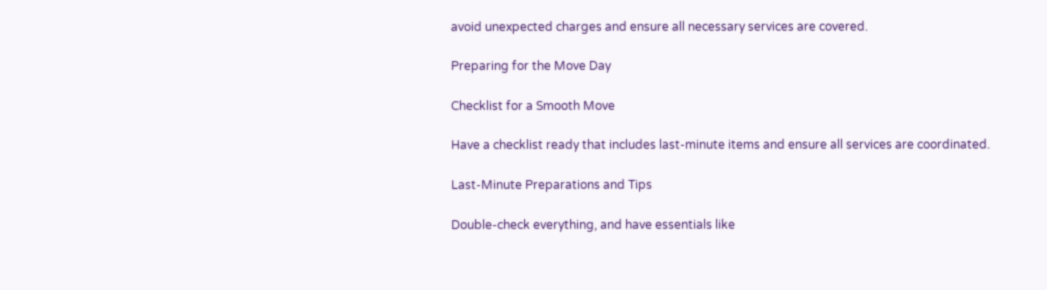avoid unexpected charges and ensure all necessary services are covered.

Preparing for the Move Day

Checklist for a Smooth Move

Have a checklist ready that includes last-minute items and ensure all services are coordinated.

Last-Minute Preparations and Tips

Double-check everything, and have essentials like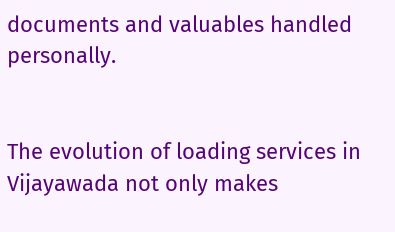documents and valuables handled personally.


The evolution of loading services in Vijayawada not only makes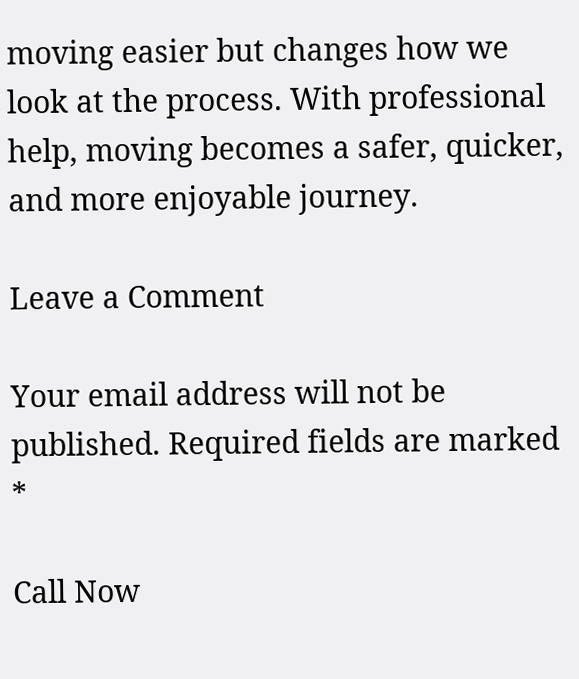moving easier but changes how we look at the process. With professional help, moving becomes a safer, quicker, and more enjoyable journey.

Leave a Comment

Your email address will not be published. Required fields are marked *

Call Now